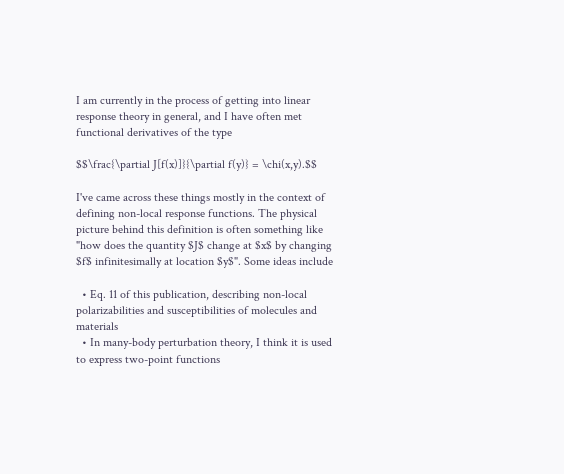I am currently in the process of getting into linear response theory in general, and I have often met functional derivatives of the type

$$\frac{\partial J[f(x)]}{\partial f(y)} = \chi(x,y).$$

I've came across these things mostly in the context of defining non-local response functions. The physical picture behind this definition is often something like "how does the quantity $J$ change at $x$ by changing $f$ infinitesimally at location $y$". Some ideas include

  • Eq. 11 of this publication, describing non-local polarizabilities and susceptibilities of molecules and materials
  • In many-body perturbation theory, I think it is used to express two-point functions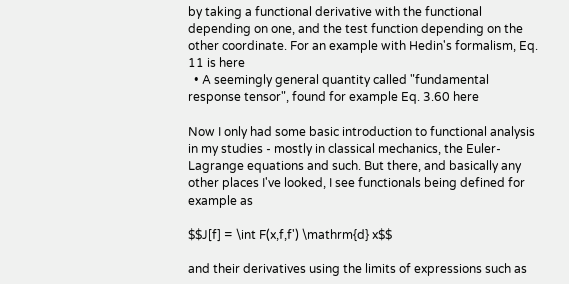by taking a functional derivative with the functional depending on one, and the test function depending on the other coordinate. For an example with Hedin's formalism, Eq. 11 is here
  • A seemingly general quantity called "fundamental response tensor", found for example Eq. 3.60 here

Now I only had some basic introduction to functional analysis in my studies - mostly in classical mechanics, the Euler-Lagrange equations and such. But there, and basically any other places I've looked, I see functionals being defined for example as

$$J[f] = \int F(x,f,f') \mathrm{d} x$$

and their derivatives using the limits of expressions such as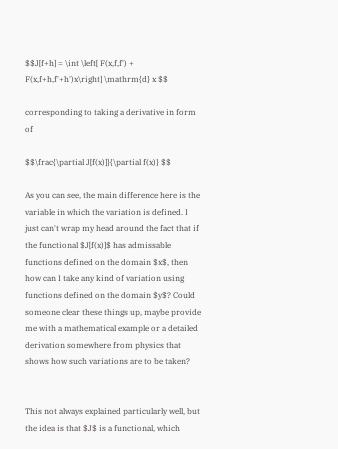$$J[f+h] = \int \left[ F(x,f,f') + F(x,f+h,f'+h')x\right] \mathrm{d} x $$

corresponding to taking a derivative in form of

$$\frac{\partial J[f(x)]}{\partial f(x)} $$

As you can see, the main difference here is the variable in which the variation is defined. I just can't wrap my head around the fact that if the functional $J[f(x)]$ has admissable functions defined on the domain $x$, then how can I take any kind of variation using functions defined on the domain $y$? Could someone clear these things up, maybe provide me with a mathematical example or a detailed derivation somewhere from physics that shows how such variations are to be taken?


This not always explained particularly well, but the idea is that $J$ is a functional, which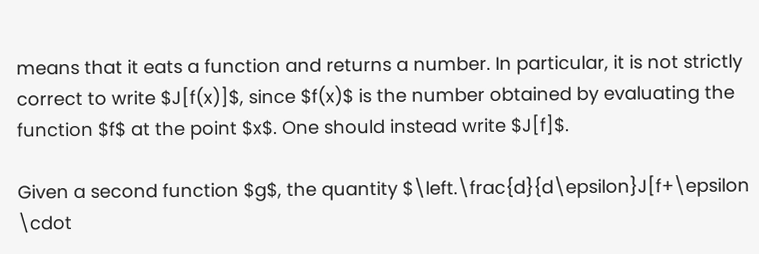means that it eats a function and returns a number. In particular, it is not strictly correct to write $J[f(x)]$, since $f(x)$ is the number obtained by evaluating the function $f$ at the point $x$. One should instead write $J[f]$.

Given a second function $g$, the quantity $\left.\frac{d}{d\epsilon}J[f+\epsilon \cdot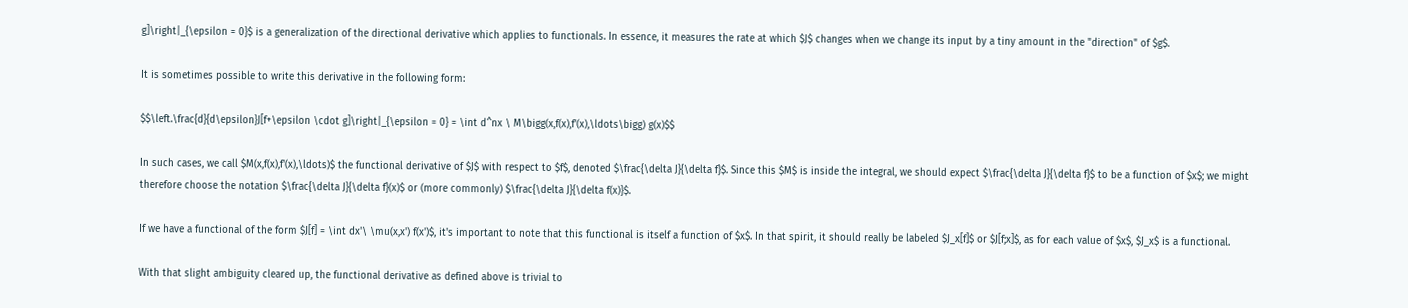g]\right|_{\epsilon = 0}$ is a generalization of the directional derivative which applies to functionals. In essence, it measures the rate at which $J$ changes when we change its input by a tiny amount in the "direction" of $g$.

It is sometimes possible to write this derivative in the following form:

$$\left.\frac{d}{d\epsilon}J[f+\epsilon \cdot g]\right|_{\epsilon = 0} = \int d^nx \ M\bigg(x,f(x),f'(x),\ldots\bigg) g(x)$$

In such cases, we call $M(x,f(x),f'(x),\ldots)$ the functional derivative of $J$ with respect to $f$, denoted $\frac{\delta J}{\delta f}$. Since this $M$ is inside the integral, we should expect $\frac{\delta J}{\delta f}$ to be a function of $x$; we might therefore choose the notation $\frac{\delta J}{\delta f}(x)$ or (more commonly) $\frac{\delta J}{\delta f(x)}$.

If we have a functional of the form $J[f] = \int dx'\ \mu(x,x') f(x')$, it's important to note that this functional is itself a function of $x$. In that spirit, it should really be labeled $J_x[f]$ or $J[f;x]$, as for each value of $x$, $J_x$ is a functional.

With that slight ambiguity cleared up, the functional derivative as defined above is trivial to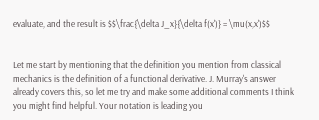evaluate, and the result is $$\frac{\delta J_x}{\delta f(x')} = \mu(x,x')$$


Let me start by mentioning that the definition you mention from classical mechanics is the definition of a functional derivative. J. Murray's answer already covers this, so let me try and make some additional comments I think you might find helpful. Your notation is leading you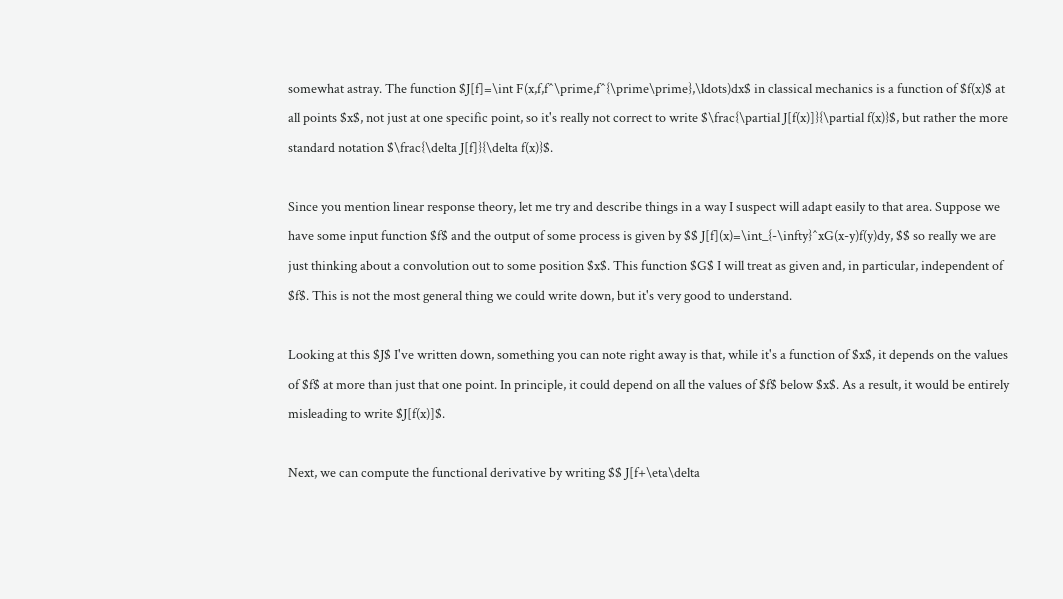somewhat astray. The function $J[f]=\int F(x,f,f^\prime,f^{\prime\prime},\ldots)dx$ in classical mechanics is a function of $f(x)$ at all points $x$, not just at one specific point, so it's really not correct to write $\frac{\partial J[f(x)]}{\partial f(x)}$, but rather the more standard notation $\frac{\delta J[f]}{\delta f(x)}$.

Since you mention linear response theory, let me try and describe things in a way I suspect will adapt easily to that area. Suppose we have some input function $f$ and the output of some process is given by $$ J[f](x)=\int_{-\infty}^xG(x-y)f(y)dy, $$ so really we are just thinking about a convolution out to some position $x$. This function $G$ I will treat as given and, in particular, independent of $f$. This is not the most general thing we could write down, but it's very good to understand.

Looking at this $J$ I've written down, something you can note right away is that, while it's a function of $x$, it depends on the values of $f$ at more than just that one point. In principle, it could depend on all the values of $f$ below $x$. As a result, it would be entirely misleading to write $J[f(x)]$.

Next, we can compute the functional derivative by writing $$ J[f+\eta\delta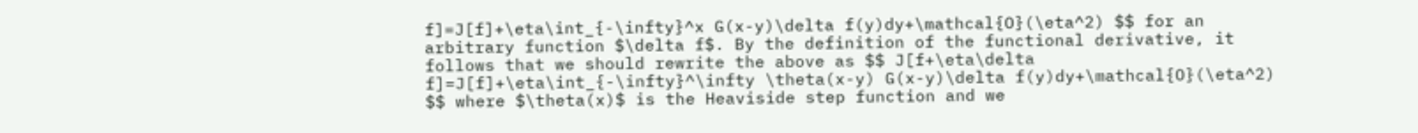f]=J[f]+\eta\int_{-\infty}^x G(x-y)\delta f(y)dy+\mathcal{O}(\eta^2) $$ for an arbitrary function $\delta f$. By the definition of the functional derivative, it follows that we should rewrite the above as $$ J[f+\eta\delta f]=J[f]+\eta\int_{-\infty}^\infty \theta(x-y) G(x-y)\delta f(y)dy+\mathcal{O}(\eta^2) $$ where $\theta(x)$ is the Heaviside step function and we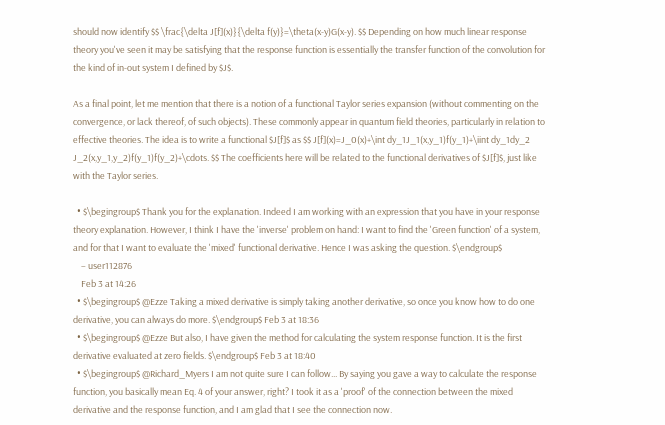should now identify $$ \frac{\delta J[f](x)}{\delta f(y)}=\theta(x-y)G(x-y). $$ Depending on how much linear response theory you've seen it may be satisfying that the response function is essentially the transfer function of the convolution for the kind of in-out system I defined by $J$.

As a final point, let me mention that there is a notion of a functional Taylor series expansion (without commenting on the convergence, or lack thereof, of such objects). These commonly appear in quantum field theories, particularly in relation to effective theories. The idea is to write a functional $J[f]$ as $$ J[f](x)=J_0(x)+\int dy_1J_1(x,y_1)f(y_1)+\iint dy_1dy_2 J_2(x,y_1,y_2)f(y_1)f(y_2)+\cdots. $$ The coefficients here will be related to the functional derivatives of $J[f]$, just like with the Taylor series.

  • $\begingroup$ Thank you for the explanation. Indeed I am working with an expression that you have in your response theory explanation. However, I think I have the 'inverse' problem on hand: I want to find the 'Green function' of a system, and for that I want to evaluate the 'mixed' functional derivative. Hence I was asking the question. $\endgroup$
    – user112876
    Feb 3 at 14:26
  • $\begingroup$ @Ezze Taking a mixed derivative is simply taking another derivative, so once you know how to do one derivative, you can always do more. $\endgroup$ Feb 3 at 18:36
  • $\begingroup$ @Ezze But also, I have given the method for calculating the system response function. It is the first derivative evaluated at zero fields. $\endgroup$ Feb 3 at 18:40
  • $\begingroup$ @Richard_Myers I am not quite sure I can follow... By saying you gave a way to calculate the response function, you basically mean Eq. 4 of your answer, right? I took it as a 'proof' of the connection between the mixed derivative and the response function, and I am glad that I see the connection now.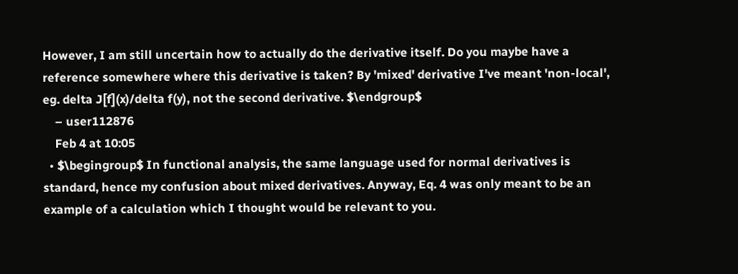However, I am still uncertain how to actually do the derivative itself. Do you maybe have a reference somewhere where this derivative is taken? By 'mixed' derivative I've meant 'non-local', eg. delta J[f](x)/delta f(y), not the second derivative. $\endgroup$
    – user112876
    Feb 4 at 10:05
  • $\begingroup$ In functional analysis, the same language used for normal derivatives is standard, hence my confusion about mixed derivatives. Anyway, Eq. 4 was only meant to be an example of a calculation which I thought would be relevant to you.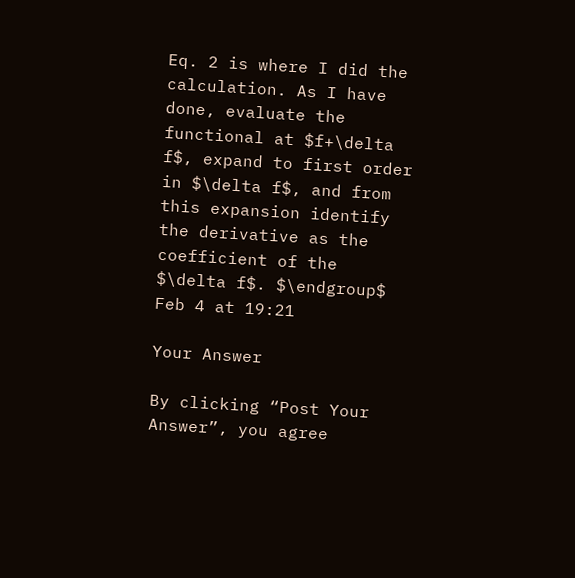Eq. 2 is where I did the calculation. As I have done, evaluate the functional at $f+\delta f$, expand to first order in $\delta f$, and from this expansion identify the derivative as the coefficient of the $\delta f$. $\endgroup$ Feb 4 at 19:21

Your Answer

By clicking “Post Your Answer”, you agree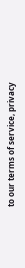to our terms of service, privacy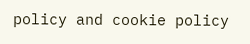policy and cookie policy